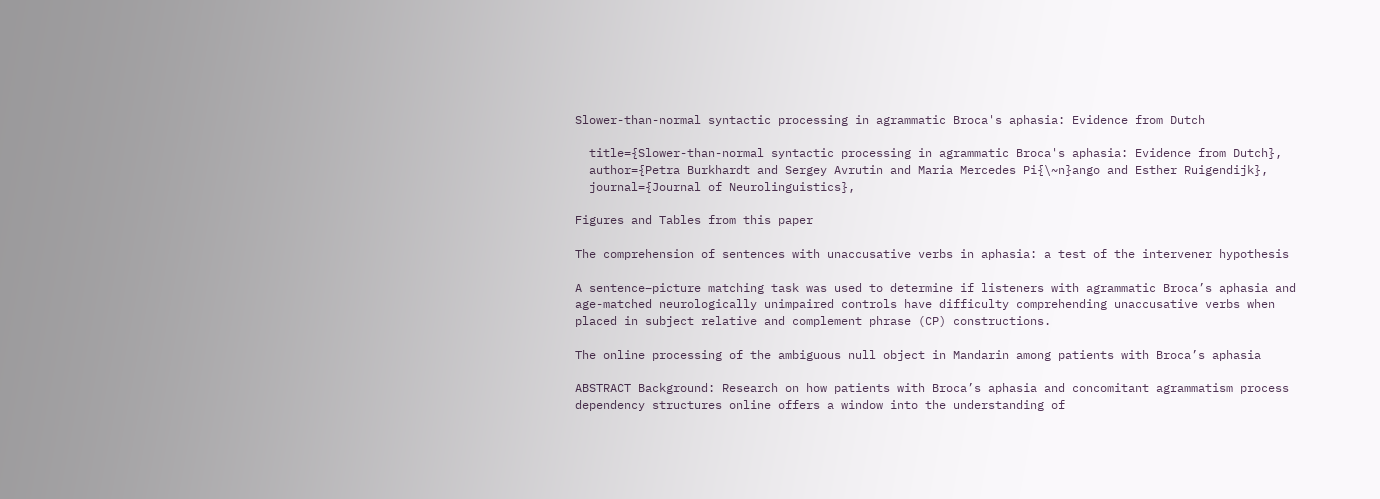Slower-than-normal syntactic processing in agrammatic Broca's aphasia: Evidence from Dutch

  title={Slower-than-normal syntactic processing in agrammatic Broca's aphasia: Evidence from Dutch},
  author={Petra Burkhardt and Sergey Avrutin and Maria Mercedes Pi{\~n}ango and Esther Ruigendijk},
  journal={Journal of Neurolinguistics},

Figures and Tables from this paper

The comprehension of sentences with unaccusative verbs in aphasia: a test of the intervener hypothesis

A sentence–picture matching task was used to determine if listeners with agrammatic Broca’s aphasia and age-matched neurologically unimpaired controls have difficulty comprehending unaccusative verbs when placed in subject relative and complement phrase (CP) constructions.

The online processing of the ambiguous null object in Mandarin among patients with Broca’s aphasia

ABSTRACT Background: Research on how patients with Broca’s aphasia and concomitant agrammatism process dependency structures online offers a window into the understanding of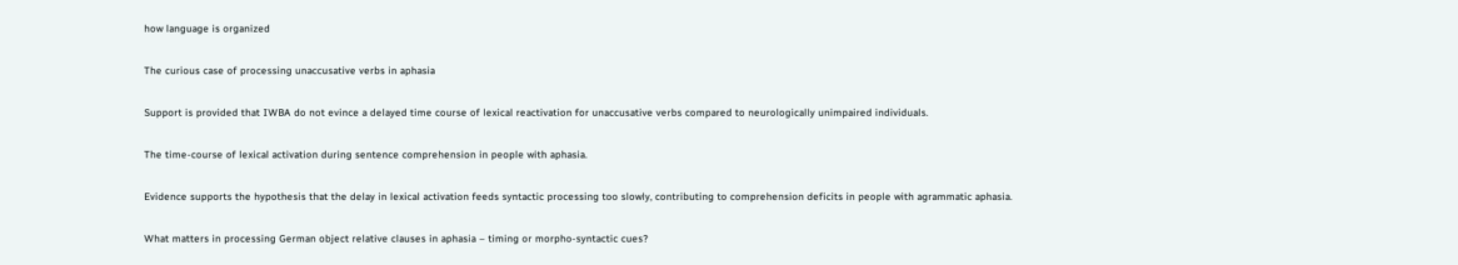how language is organized

The curious case of processing unaccusative verbs in aphasia

Support is provided that IWBA do not evince a delayed time course of lexical reactivation for unaccusative verbs compared to neurologically unimpaired individuals.

The time-course of lexical activation during sentence comprehension in people with aphasia.

Evidence supports the hypothesis that the delay in lexical activation feeds syntactic processing too slowly, contributing to comprehension deficits in people with agrammatic aphasia.

What matters in processing German object relative clauses in aphasia – timing or morpho-syntactic cues?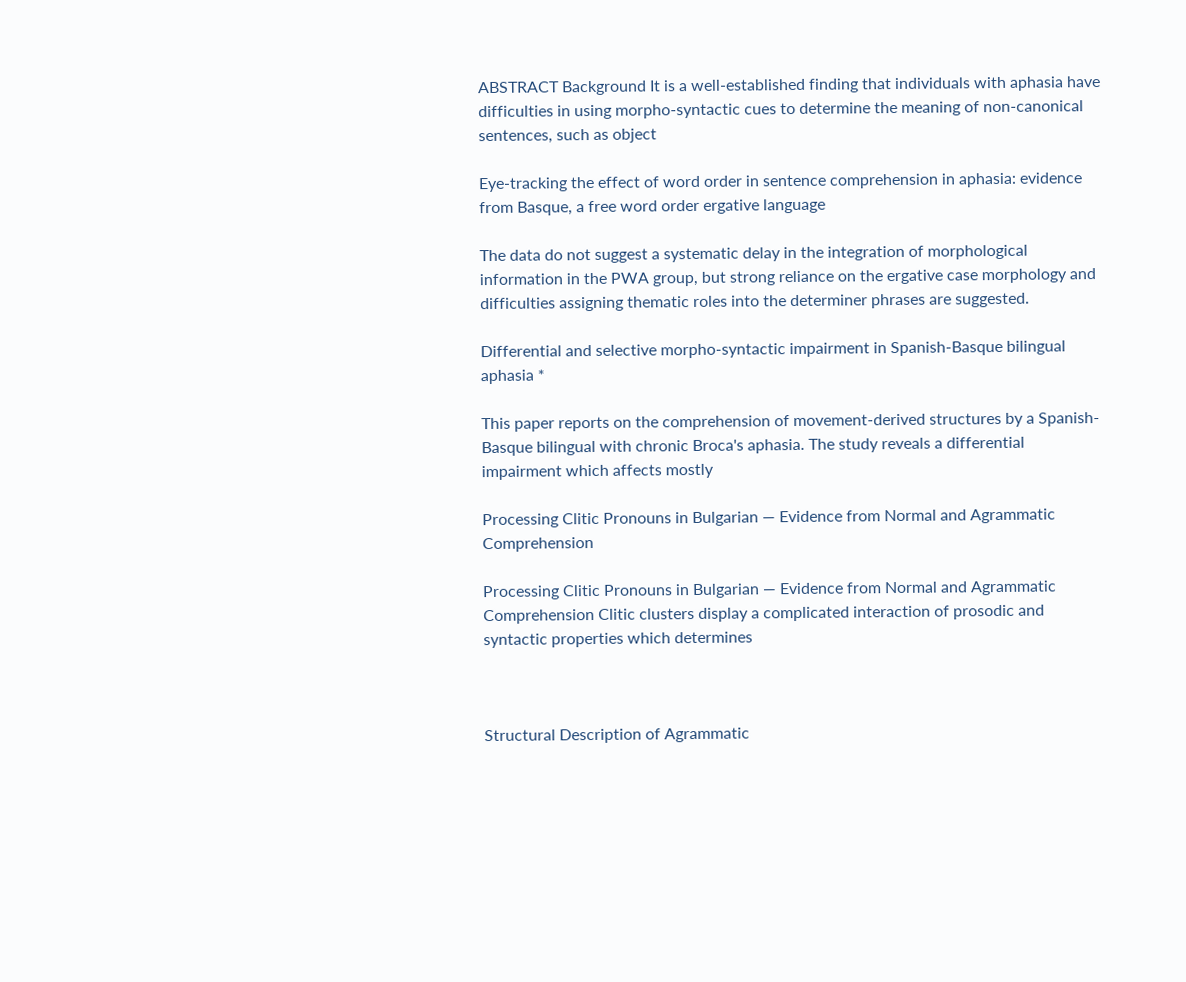ABSTRACT Background It is a well-established finding that individuals with aphasia have difficulties in using morpho-syntactic cues to determine the meaning of non-canonical sentences, such as object

Eye-tracking the effect of word order in sentence comprehension in aphasia: evidence from Basque, a free word order ergative language

The data do not suggest a systematic delay in the integration of morphological information in the PWA group, but strong reliance on the ergative case morphology and difficulties assigning thematic roles into the determiner phrases are suggested.

Differential and selective morpho-syntactic impairment in Spanish-Basque bilingual aphasia *

This paper reports on the comprehension of movement-derived structures by a Spanish-Basque bilingual with chronic Broca's aphasia. The study reveals a differential impairment which affects mostly

Processing Clitic Pronouns in Bulgarian — Evidence from Normal and Agrammatic Comprehension

Processing Clitic Pronouns in Bulgarian — Evidence from Normal and Agrammatic Comprehension Clitic clusters display a complicated interaction of prosodic and syntactic properties which determines



Structural Description of Agrammatic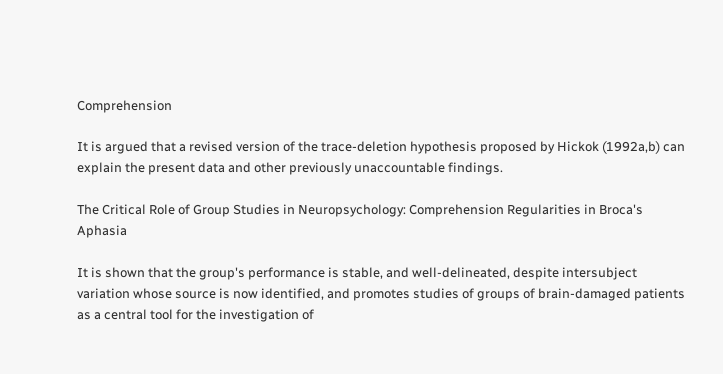Comprehension

It is argued that a revised version of the trace-deletion hypothesis proposed by Hickok (1992a,b) can explain the present data and other previously unaccountable findings.

The Critical Role of Group Studies in Neuropsychology: Comprehension Regularities in Broca's Aphasia

It is shown that the group's performance is stable, and well-delineated, despite intersubject variation whose source is now identified, and promotes studies of groups of brain-damaged patients as a central tool for the investigation of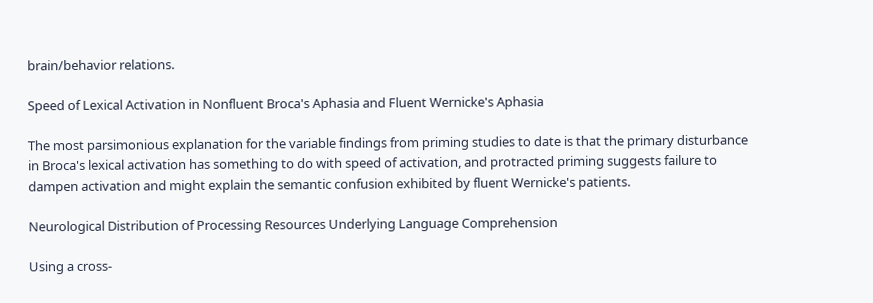brain/behavior relations.

Speed of Lexical Activation in Nonfluent Broca's Aphasia and Fluent Wernicke's Aphasia

The most parsimonious explanation for the variable findings from priming studies to date is that the primary disturbance in Broca's lexical activation has something to do with speed of activation, and protracted priming suggests failure to dampen activation and might explain the semantic confusion exhibited by fluent Wernicke's patients.

Neurological Distribution of Processing Resources Underlying Language Comprehension

Using a cross-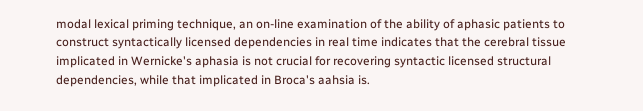modal lexical priming technique, an on-line examination of the ability of aphasic patients to construct syntactically licensed dependencies in real time indicates that the cerebral tissue implicated in Wernicke's aphasia is not crucial for recovering syntactic licensed structural dependencies, while that implicated in Broca's aahsia is.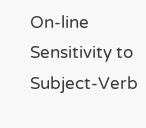On-line Sensitivity to Subject-Verb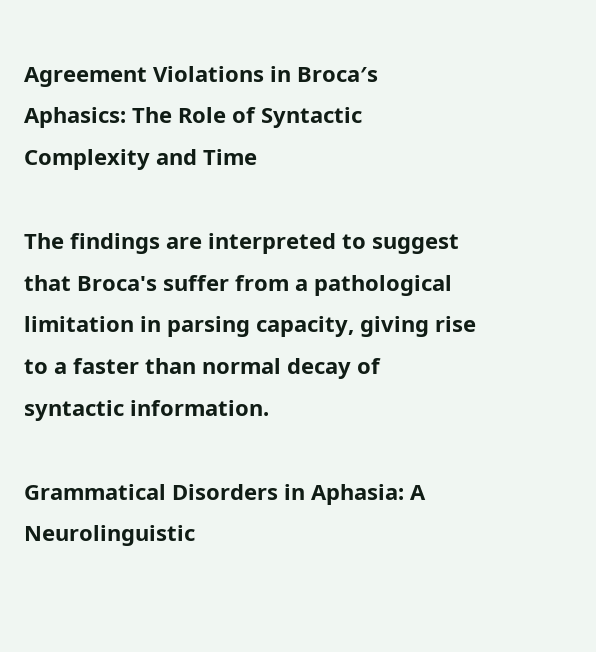Agreement Violations in Broca′s Aphasics: The Role of Syntactic Complexity and Time

The findings are interpreted to suggest that Broca's suffer from a pathological limitation in parsing capacity, giving rise to a faster than normal decay of syntactic information.

Grammatical Disorders in Aphasia: A Neurolinguistic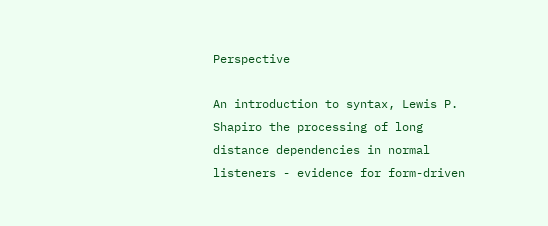Perspective

An introduction to syntax, Lewis P. Shapiro the processing of long distance dependencies in normal listeners - evidence for form-driven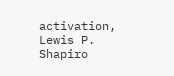activation, Lewis P. Shapiro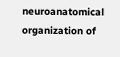neuroanatomical organization of